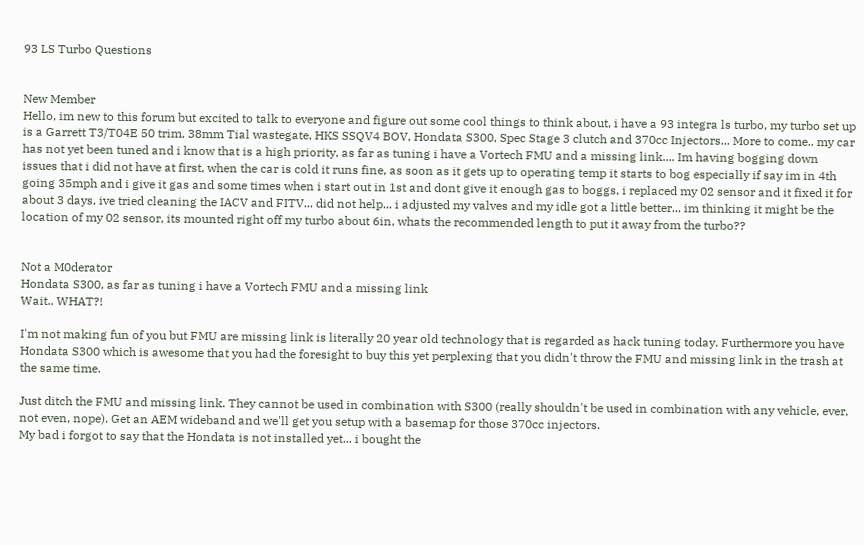93 LS Turbo Questions


New Member
Hello, im new to this forum but excited to talk to everyone and figure out some cool things to think about, i have a 93 integra ls turbo, my turbo set up is a Garrett T3/T04E 50 trim, 38mm Tial wastegate, HKS SSQV4 BOV, Hondata S300, Spec Stage 3 clutch and 370cc Injectors... More to come.. my car has not yet been tuned and i know that is a high priority, as far as tuning i have a Vortech FMU and a missing link.... Im having bogging down issues that i did not have at first, when the car is cold it runs fine, as soon as it gets up to operating temp it starts to bog especially if say im in 4th going 35mph and i give it gas and some times when i start out in 1st and dont give it enough gas to boggs, i replaced my 02 sensor and it fixed it for about 3 days, ive tried cleaning the IACV and FITV... did not help... i adjusted my valves and my idle got a little better... im thinking it might be the location of my 02 sensor, its mounted right off my turbo about 6in, whats the recommended length to put it away from the turbo??


Not a M0derator
Hondata S300, as far as tuning i have a Vortech FMU and a missing link
Wait.. WHAT?!

I'm not making fun of you but FMU are missing link is literally 20 year old technology that is regarded as hack tuning today. Furthermore you have Hondata S300 which is awesome that you had the foresight to buy this yet perplexing that you didn't throw the FMU and missing link in the trash at the same time.

Just ditch the FMU and missing link. They cannot be used in combination with S300 (really shouldn't be used in combination with any vehicle, ever, not even, nope). Get an AEM wideband and we'll get you setup with a basemap for those 370cc injectors.
My bad i forgot to say that the Hondata is not installed yet... i bought the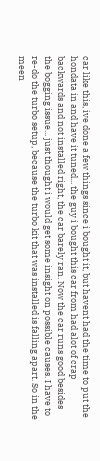car like this, ive done a few things since i bought it, but havent had the time to put the hondata in and have it tuned... the guy i bought this car from had alot of crap backwards and not installed right, the car barely ran. Now the car runs good besides the bogging issue... just thought i would get some insight on possible causes. I have to re-do the turbo setup, because the turbo kit that was installed is falling apart. So in the meen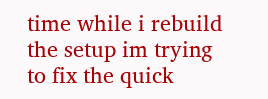time while i rebuild the setup im trying to fix the quick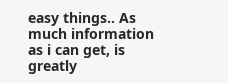easy things.. As much information as i can get, is greatly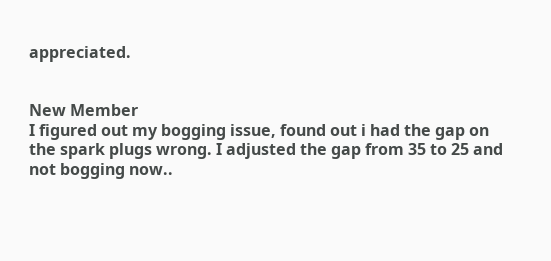appreciated.


New Member
I figured out my bogging issue, found out i had the gap on the spark plugs wrong. I adjusted the gap from 35 to 25 and not bogging now..